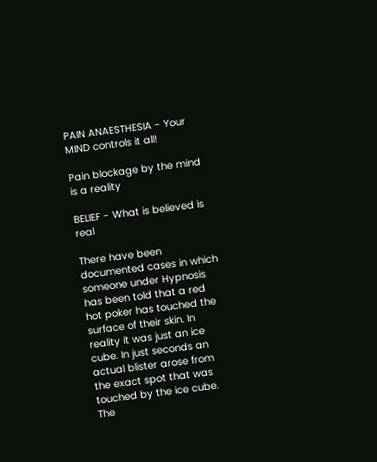PAIN ANAESTHESIA - Your MIND controls it all!

Pain blockage by the mind is a reality

BELIEF - What is believed is real

There have been documented cases in which someone under Hypnosis has been told that a red hot poker has touched the surface of their skin. In reality it was just an ice cube. In just seconds an actual blister arose from the exact spot that was touched by the ice cube. The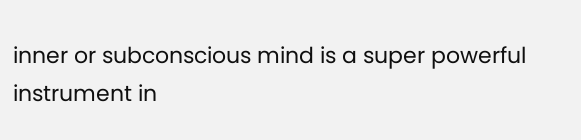inner or subconscious mind is a super powerful instrument in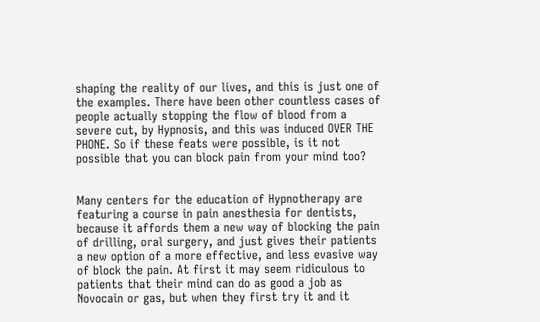shaping the reality of our lives, and this is just one of the examples. There have been other countless cases of people actually stopping the flow of blood from a severe cut, by Hypnosis, and this was induced OVER THE PHONE. So if these feats were possible, is it not possible that you can block pain from your mind too?


Many centers for the education of Hypnotherapy are featuring a course in pain anesthesia for dentists, because it affords them a new way of blocking the pain of drilling, oral surgery, and just gives their patients a new option of a more effective, and less evasive way of block the pain. At first it may seem ridiculous to patients that their mind can do as good a job as Novocain or gas, but when they first try it and it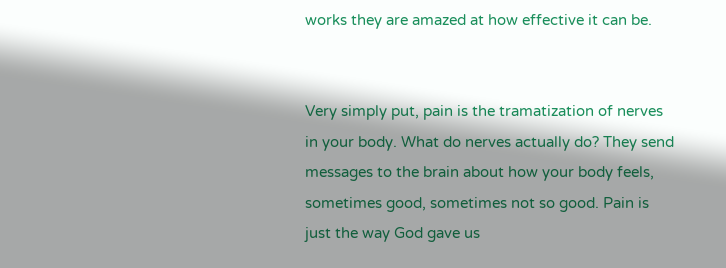works they are amazed at how effective it can be.


Very simply put, pain is the tramatization of nerves in your body. What do nerves actually do? They send messages to the brain about how your body feels, sometimes good, sometimes not so good. Pain is just the way God gave us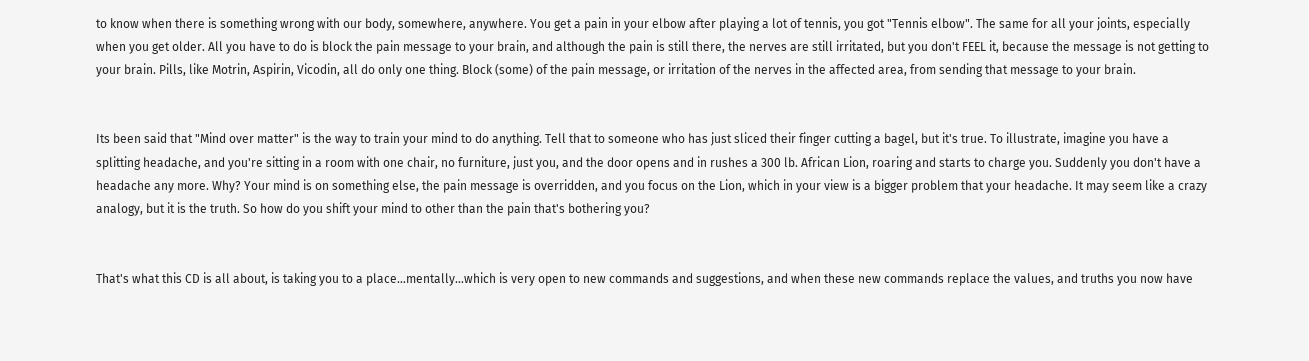to know when there is something wrong with our body, somewhere, anywhere. You get a pain in your elbow after playing a lot of tennis, you got "Tennis elbow". The same for all your joints, especially when you get older. All you have to do is block the pain message to your brain, and although the pain is still there, the nerves are still irritated, but you don't FEEL it, because the message is not getting to your brain. Pills, like Motrin, Aspirin, Vicodin, all do only one thing. Block (some) of the pain message, or irritation of the nerves in the affected area, from sending that message to your brain.


Its been said that "Mind over matter" is the way to train your mind to do anything. Tell that to someone who has just sliced their finger cutting a bagel, but it's true. To illustrate, imagine you have a splitting headache, and you're sitting in a room with one chair, no furniture, just you, and the door opens and in rushes a 300 lb. African Lion, roaring and starts to charge you. Suddenly you don't have a headache any more. Why? Your mind is on something else, the pain message is overridden, and you focus on the Lion, which in your view is a bigger problem that your headache. It may seem like a crazy analogy, but it is the truth. So how do you shift your mind to other than the pain that's bothering you?


That's what this CD is all about, is taking you to a place...mentally...which is very open to new commands and suggestions, and when these new commands replace the values, and truths you now have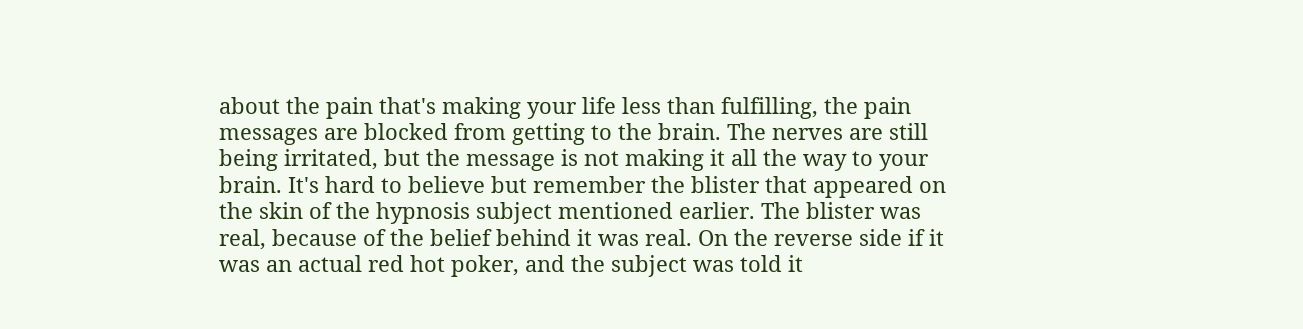about the pain that's making your life less than fulfilling, the pain messages are blocked from getting to the brain. The nerves are still being irritated, but the message is not making it all the way to your brain. It's hard to believe but remember the blister that appeared on the skin of the hypnosis subject mentioned earlier. The blister was real, because of the belief behind it was real. On the reverse side if it was an actual red hot poker, and the subject was told it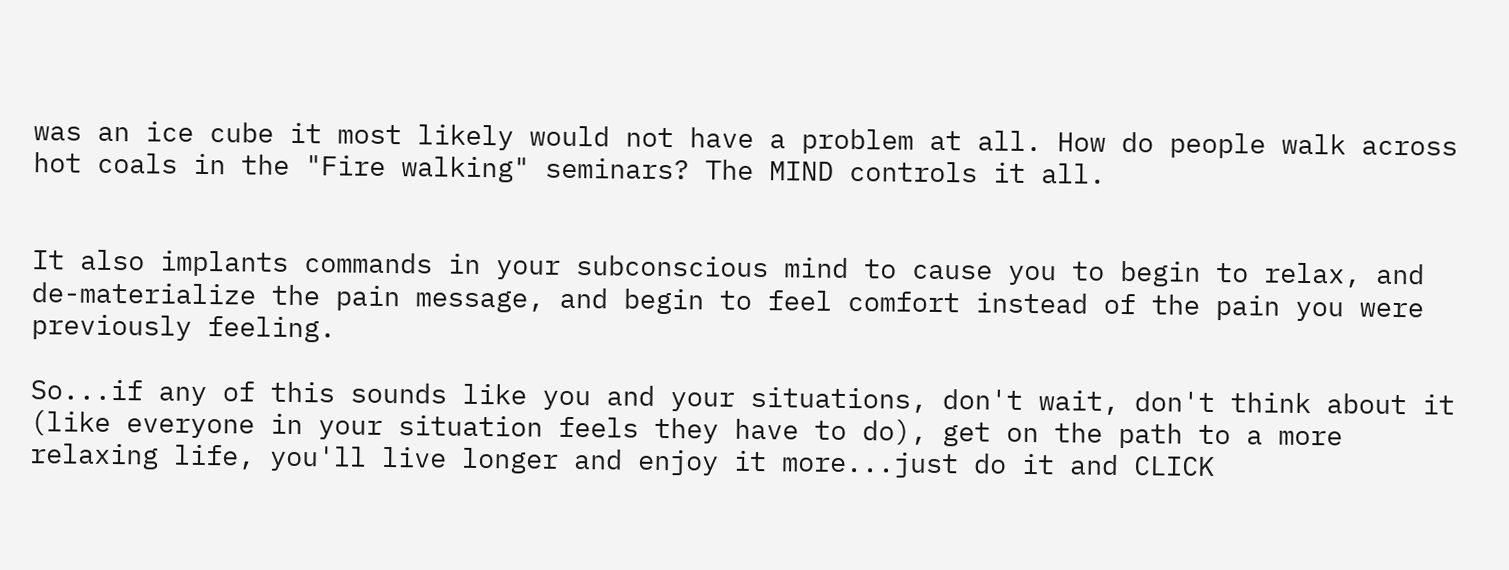was an ice cube it most likely would not have a problem at all. How do people walk across hot coals in the "Fire walking" seminars? The MIND controls it all.


It also implants commands in your subconscious mind to cause you to begin to relax, and de-materialize the pain message, and begin to feel comfort instead of the pain you were previously feeling.

So...if any of this sounds like you and your situations, don't wait, don't think about it (like everyone in your situation feels they have to do), get on the path to a more relaxing life, you'll live longer and enjoy it more...just do it and CLICK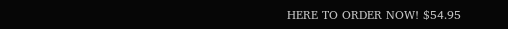HERE TO ORDER NOW! $54.95